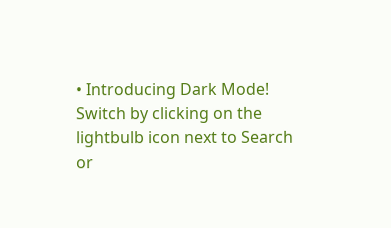• Introducing Dark Mode! Switch by clicking on the lightbulb icon next to Search or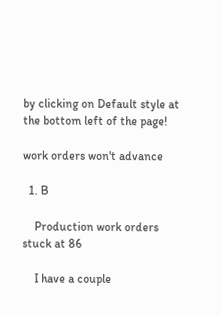by clicking on Default style at the bottom left of the page!

work orders won't advance

  1. B

    Production work orders stuck at 86

    I have a couple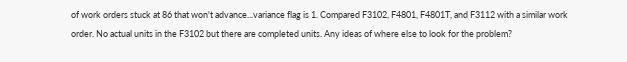of work orders stuck at 86 that won't advance...variance flag is 1. Compared F3102, F4801, F4801T, and F3112 with a similar work order. No actual units in the F3102 but there are completed units. Any ideas of where else to look for the problem?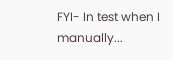FYI- In test when I manually...